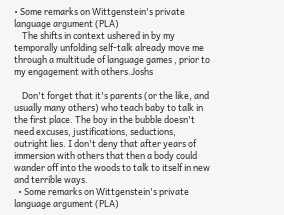• Some remarks on Wittgenstein's private language argument (PLA)
    The shifts in context ushered in by my temporally unfolding self-talk already move me through a multitude of language games , prior to my engagement with others.Joshs

    Don't forget that it's parents (or the like, and usually many others) who teach baby to talk in the first place. The boy in the bubble doesn't need excuses, justifications, seductions, outright lies. I don't deny that after years of immersion with others that then a body could wander off into the woods to talk to itself in new and terrible ways.
  • Some remarks on Wittgenstein's private language argument (PLA)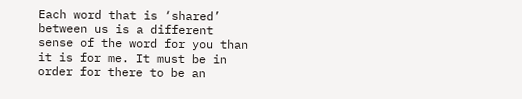Each word that is ‘shared’ between us is a different sense of the word for you than it is for me. It must be in order for there to be an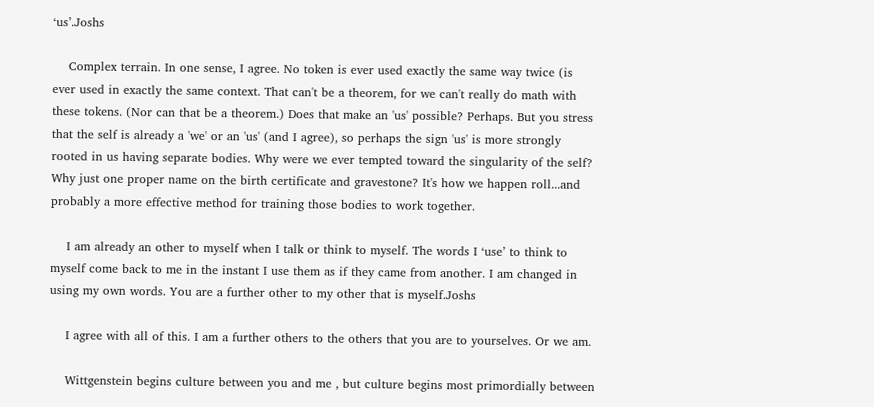‘us’.Joshs

    Complex terrain. In one sense, I agree. No token is ever used exactly the same way twice (is ever used in exactly the same context. That can't be a theorem, for we can't really do math with these tokens. (Nor can that be a theorem.) Does that make an 'us' possible? Perhaps. But you stress that the self is already a 'we' or an 'us' (and I agree), so perhaps the sign 'us' is more strongly rooted in us having separate bodies. Why were we ever tempted toward the singularity of the self? Why just one proper name on the birth certificate and gravestone? It's how we happen roll...and probably a more effective method for training those bodies to work together.

    I am already an other to myself when I talk or think to myself. The words I ‘use’ to think to myself come back to me in the instant I use them as if they came from another. I am changed in using my own words. You are a further other to my other that is myself.Joshs

    I agree with all of this. I am a further others to the others that you are to yourselves. Or we am.

    Wittgenstein begins culture between you and me , but culture begins most primordially between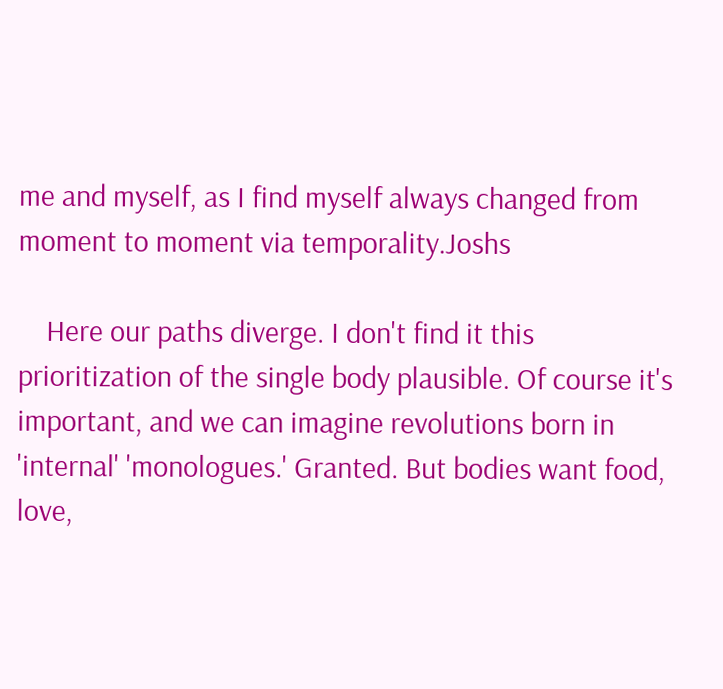me and myself, as I find myself always changed from moment to moment via temporality.Joshs

    Here our paths diverge. I don't find it this prioritization of the single body plausible. Of course it's important, and we can imagine revolutions born in 'internal' 'monologues.' Granted. But bodies want food, love,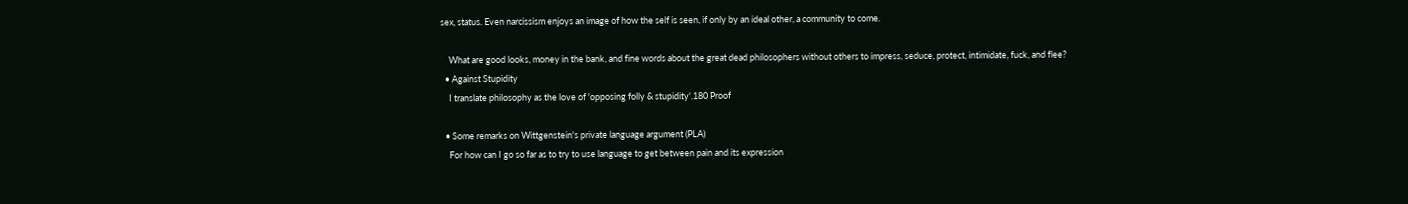sex, status. Even narcissism enjoys an image of how the self is seen, if only by an ideal other, a community to come.

    What are good looks, money in the bank, and fine words about the great dead philosophers without others to impress, seduce, protect, intimidate, fuck, and flee?
  • Against Stupidity
    I translate philosophy as the love of 'opposing folly & stupidity'.180 Proof

  • Some remarks on Wittgenstein's private language argument (PLA)
    For how can I go so far as to try to use language to get between pain and its expression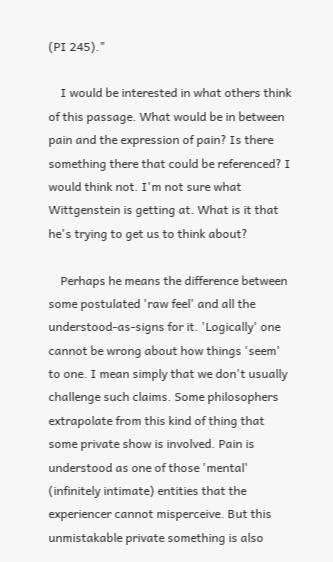(PI 245)."

    I would be interested in what others think of this passage. What would be in between pain and the expression of pain? Is there something there that could be referenced? I would think not. I'm not sure what Wittgenstein is getting at. What is it that he's trying to get us to think about?

    Perhaps he means the difference between some postulated 'raw feel' and all the understood-as-signs for it. 'Logically' one cannot be wrong about how things 'seem' to one. I mean simply that we don't usually challenge such claims. Some philosophers extrapolate from this kind of thing that some private show is involved. Pain is understood as one of those 'mental' (infinitely intimate) entities that the experiencer cannot misperceive. But this unmistakable private something is also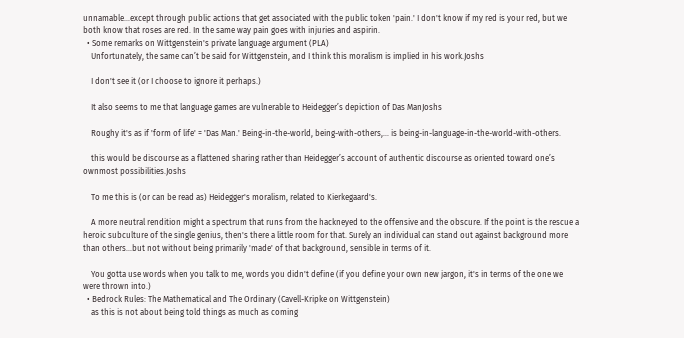unnamable...except through public actions that get associated with the public token 'pain.' I don't know if my red is your red, but we both know that roses are red. In the same way pain goes with injuries and aspirin.
  • Some remarks on Wittgenstein's private language argument (PLA)
    Unfortunately, the same can’t be said for Wittgenstein, and I think this moralism is implied in his work.Joshs

    I don't see it (or I choose to ignore it perhaps.)

    It also seems to me that language games are vulnerable to Heidegger’s depiction of Das ManJoshs

    Roughy it's as if 'form of life' = 'Das Man.' Being-in-the-world, being-with-others,... is being-in-language-in-the-world-with-others.

    this would be discourse as a flattened sharing rather than Heidegger’s account of authentic discourse as oriented toward one’s ownmost possibilities.Joshs

    To me this is (or can be read as) Heidegger's moralism, related to Kierkegaard's.

    A more neutral rendition might a spectrum that runs from the hackneyed to the offensive and the obscure. If the point is the rescue a heroic subculture of the single genius, then's there a little room for that. Surely an individual can stand out against background more than others...but not without being primarily 'made' of that background, sensible in terms of it.

    You gotta use words when you talk to me, words you didn't define (if you define your own new jargon, it's in terms of the one we were thrown into.)
  • Bedrock Rules: The Mathematical and The Ordinary (Cavell-Kripke on Wittgenstein)
    as this is not about being told things as much as coming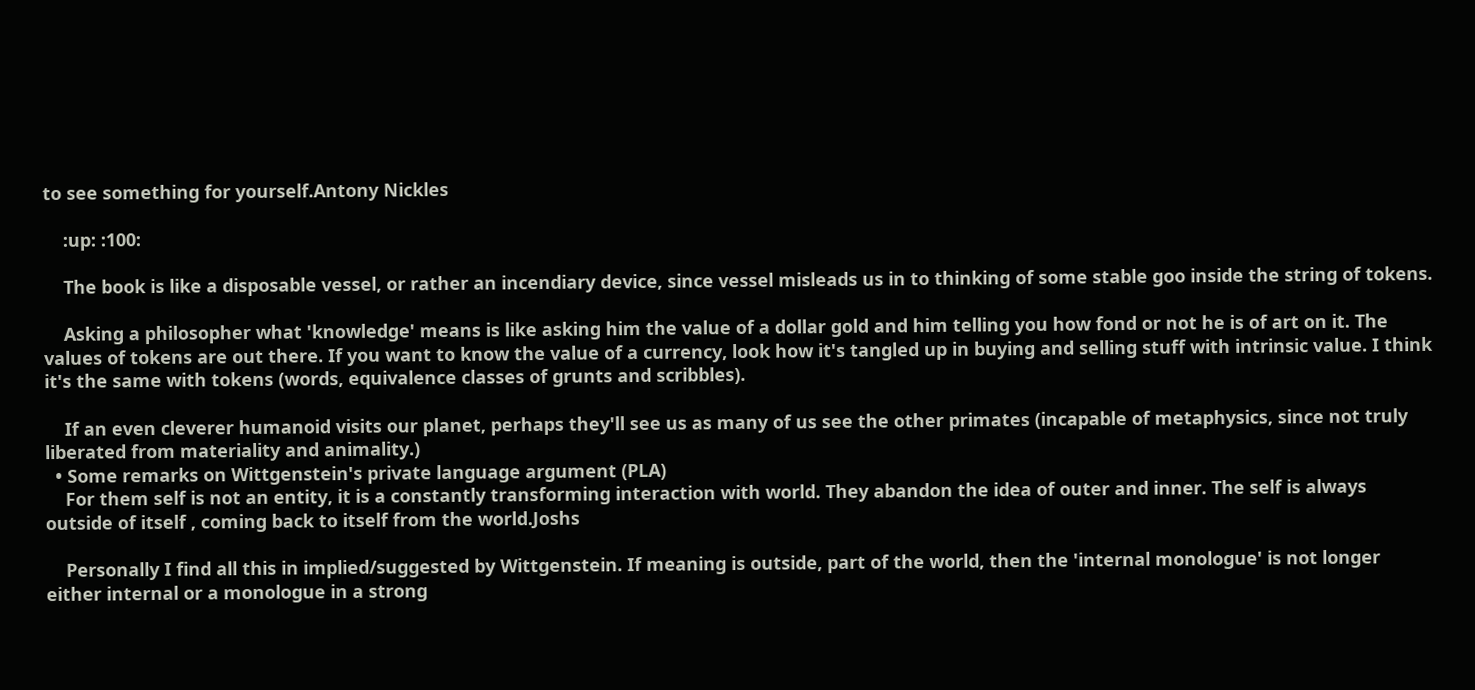to see something for yourself.Antony Nickles

    :up: :100:

    The book is like a disposable vessel, or rather an incendiary device, since vessel misleads us in to thinking of some stable goo inside the string of tokens.

    Asking a philosopher what 'knowledge' means is like asking him the value of a dollar gold and him telling you how fond or not he is of art on it. The values of tokens are out there. If you want to know the value of a currency, look how it's tangled up in buying and selling stuff with intrinsic value. I think it's the same with tokens (words, equivalence classes of grunts and scribbles).

    If an even cleverer humanoid visits our planet, perhaps they'll see us as many of us see the other primates (incapable of metaphysics, since not truly liberated from materiality and animality.)
  • Some remarks on Wittgenstein's private language argument (PLA)
    For them self is not an entity, it is a constantly transforming interaction with world. They abandon the idea of outer and inner. The self is always outside of itself , coming back to itself from the world.Joshs

    Personally I find all this in implied/suggested by Wittgenstein. If meaning is outside, part of the world, then the 'internal monologue' is not longer either internal or a monologue in a strong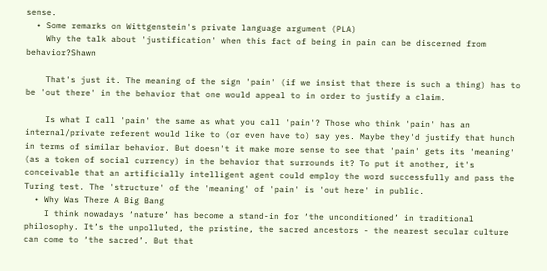sense.
  • Some remarks on Wittgenstein's private language argument (PLA)
    Why the talk about 'justification' when this fact of being in pain can be discerned from behavior?Shawn

    That's just it. The meaning of the sign 'pain' (if we insist that there is such a thing) has to be 'out there' in the behavior that one would appeal to in order to justify a claim.

    Is what I call 'pain' the same as what you call 'pain'? Those who think 'pain' has an internal/private referent would like to (or even have to) say yes. Maybe they'd justify that hunch in terms of similar behavior. But doesn't it make more sense to see that 'pain' gets its 'meaning' (as a token of social currency) in the behavior that surrounds it? To put it another, it's conceivable that an artificially intelligent agent could employ the word successfully and pass the Turing test. The 'structure' of the 'meaning' of 'pain' is 'out here' in public.
  • Why Was There A Big Bang
    I think nowadays ‘nature’ has become a stand-in for ‘the unconditioned’ in traditional philosophy. It’s the unpolluted, the pristine, the sacred ancestors - the nearest secular culture can come to ‘the sacred’. But that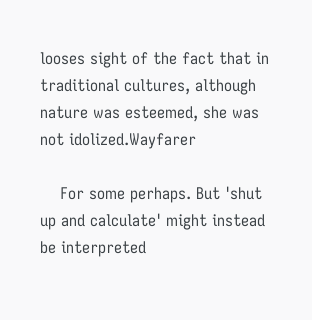looses sight of the fact that in traditional cultures, although nature was esteemed, she was not idolized.Wayfarer

    For some perhaps. But 'shut up and calculate' might instead be interpreted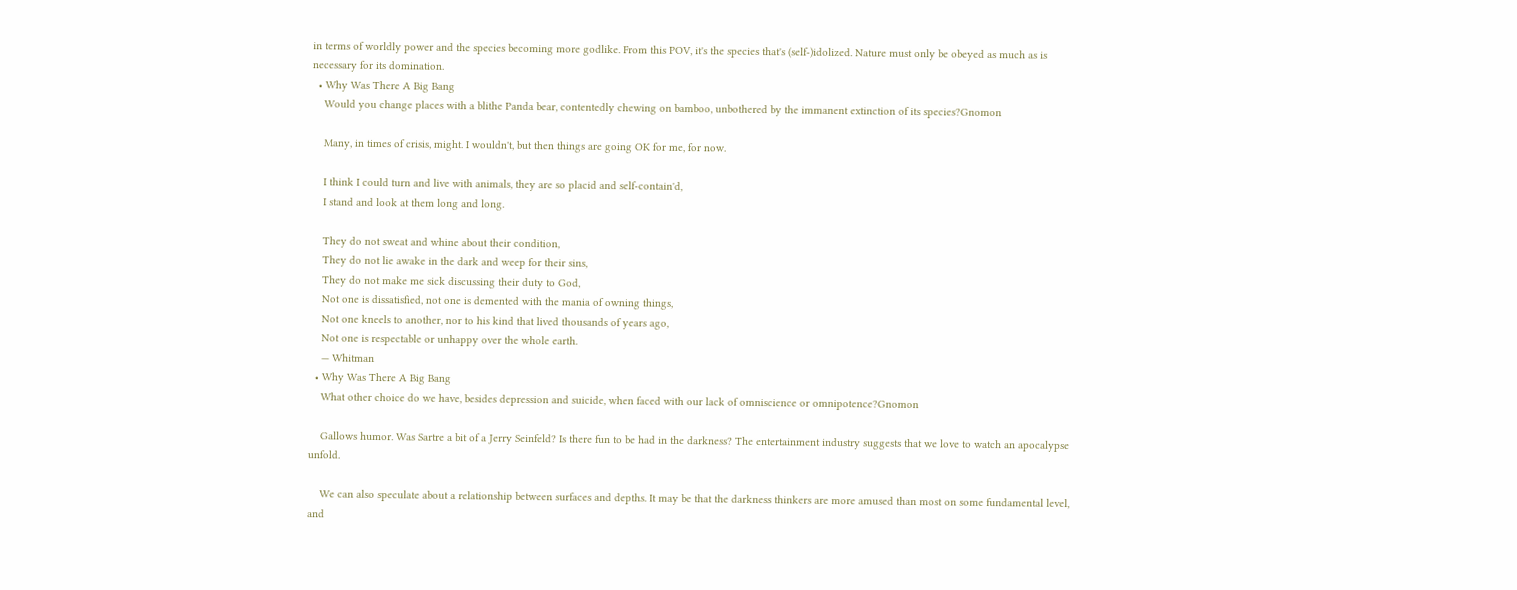in terms of worldly power and the species becoming more godlike. From this POV, it's the species that's (self-)idolized. Nature must only be obeyed as much as is necessary for its domination.
  • Why Was There A Big Bang
    Would you change places with a blithe Panda bear, contentedly chewing on bamboo, unbothered by the immanent extinction of its species?Gnomon

    Many, in times of crisis, might. I wouldn't, but then things are going OK for me, for now.

    I think I could turn and live with animals, they are so placid and self-contain'd,
    I stand and look at them long and long.

    They do not sweat and whine about their condition,
    They do not lie awake in the dark and weep for their sins,
    They do not make me sick discussing their duty to God,
    Not one is dissatisfied, not one is demented with the mania of owning things,
    Not one kneels to another, nor to his kind that lived thousands of years ago,
    Not one is respectable or unhappy over the whole earth.
    — Whitman
  • Why Was There A Big Bang
    What other choice do we have, besides depression and suicide, when faced with our lack of omniscience or omnipotence?Gnomon

    Gallows humor. Was Sartre a bit of a Jerry Seinfeld? Is there fun to be had in the darkness? The entertainment industry suggests that we love to watch an apocalypse unfold.

    We can also speculate about a relationship between surfaces and depths. It may be that the darkness thinkers are more amused than most on some fundamental level, and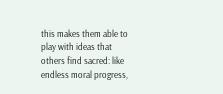this makes them able to play with ideas that others find sacred: like endless moral progress,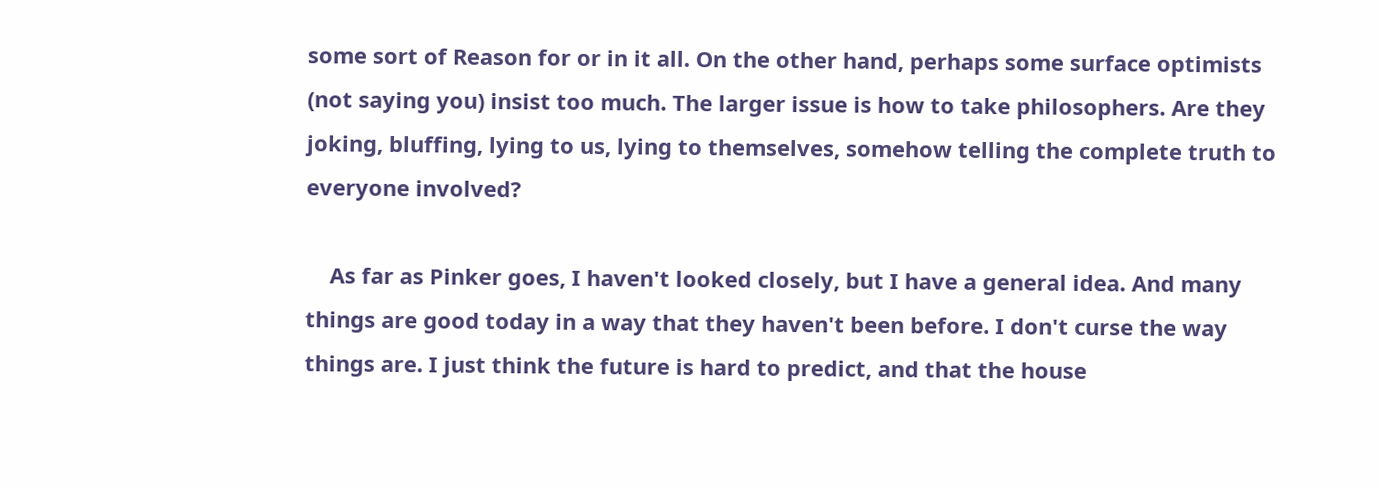some sort of Reason for or in it all. On the other hand, perhaps some surface optimists (not saying you) insist too much. The larger issue is how to take philosophers. Are they joking, bluffing, lying to us, lying to themselves, somehow telling the complete truth to everyone involved?

    As far as Pinker goes, I haven't looked closely, but I have a general idea. And many things are good today in a way that they haven't been before. I don't curse the way things are. I just think the future is hard to predict, and that the house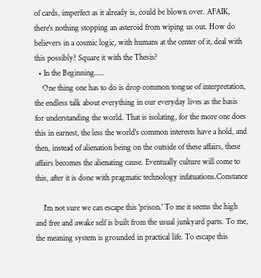of cards, imperfect as it already is, could be blown over. AFAIK, there's nothing stopping an asteroid from wiping us out. How do believers in a cosmic logic, with humans at the center of it, deal with this possibly? Square it with the Thesis?
  • In the Beginning.....
    One thing one has to do is drop common tongue of interpretation, the endless talk about everything in our everyday lives as the basis for understanding the world. That is isolating, for the more one does this in earnest, the less the world's common interests have a hold, and then, instead of alienation being on the outside of these affairs, these affairs becomes the alienating cause. Eventually culture will come to this, after it is done with pragmatic technology infatuations.Constance

    I'm not sure we can escape this 'prison.' To me it seems the high and free and awake self is built from the usual junkyard parts. To me, the meaning system is grounded in practical life. To escape this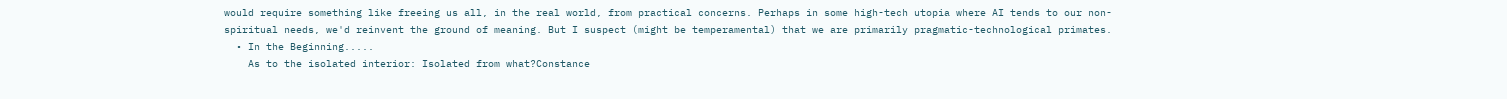would require something like freeing us all, in the real world, from practical concerns. Perhaps in some high-tech utopia where AI tends to our non-spiritual needs, we'd reinvent the ground of meaning. But I suspect (might be temperamental) that we are primarily pragmatic-technological primates.
  • In the Beginning.....
    As to the isolated interior: Isolated from what?Constance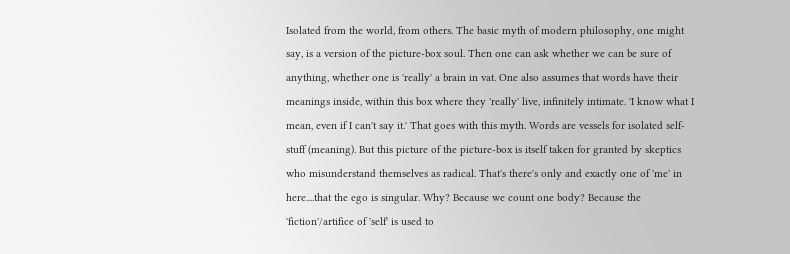Isolated from the world, from others. The basic myth of modern philosophy, one might say, is a version of the picture-box soul. Then one can ask whether we can be sure of anything, whether one is 'really' a brain in vat. One also assumes that words have their meanings inside, within this box where they 'really' live, infinitely intimate. 'I know what I mean, even if I can't say it.' That goes with this myth. Words are vessels for isolated self-stuff (meaning). But this picture of the picture-box is itself taken for granted by skeptics who misunderstand themselves as radical. That's there's only and exactly one of 'me' in here....that the ego is singular. Why? Because we count one body? Because the 'fiction'/artifice of 'self' is used to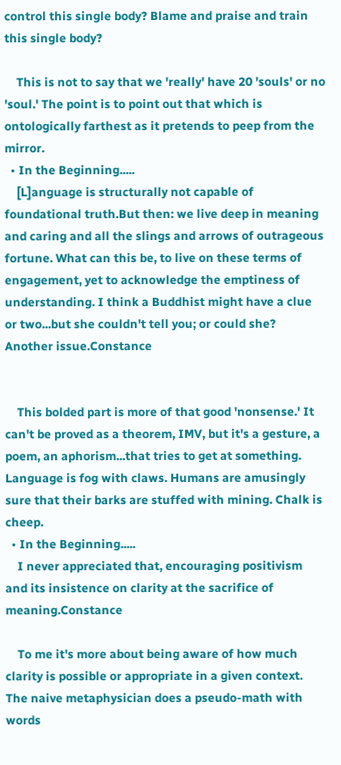control this single body? Blame and praise and train this single body?

    This is not to say that we 'really' have 20 'souls' or no 'soul.' The point is to point out that which is ontologically farthest as it pretends to peep from the mirror.
  • In the Beginning.....
    [L]anguage is structurally not capable of foundational truth.But then: we live deep in meaning and caring and all the slings and arrows of outrageous fortune. What can this be, to live on these terms of engagement, yet to acknowledge the emptiness of understanding. I think a Buddhist might have a clue or two...but she couldn't tell you; or could she? Another issue.Constance


    This bolded part is more of that good 'nonsense.' It can't be proved as a theorem, IMV, but it's a gesture, a poem, an aphorism...that tries to get at something. Language is fog with claws. Humans are amusingly sure that their barks are stuffed with mining. Chalk is cheep.
  • In the Beginning.....
    I never appreciated that, encouraging positivism and its insistence on clarity at the sacrifice of meaning.Constance

    To me it's more about being aware of how much clarity is possible or appropriate in a given context. The naive metaphysician does a pseudo-math with words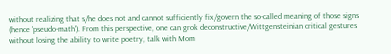without realizing that s/he does not and cannot sufficiently fix/govern the so-called meaning of those signs (hence 'pseudo-math'). From this perspective, one can grok deconstructive/Wittgensteinian critical gestures without losing the ability to write poetry, talk with Mom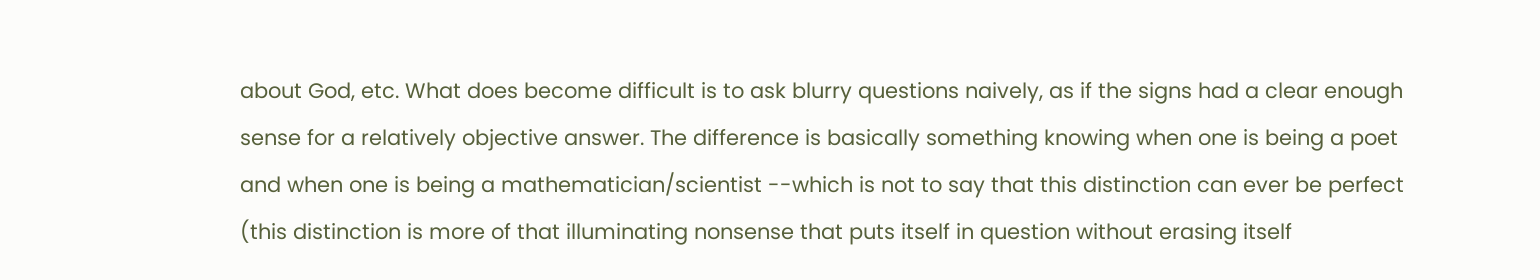about God, etc. What does become difficult is to ask blurry questions naively, as if the signs had a clear enough sense for a relatively objective answer. The difference is basically something knowing when one is being a poet and when one is being a mathematician/scientist --which is not to say that this distinction can ever be perfect (this distinction is more of that illuminating nonsense that puts itself in question without erasing itself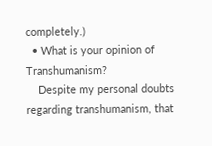completely.)
  • What is your opinion of Transhumanism?
    Despite my personal doubts regarding transhumanism, that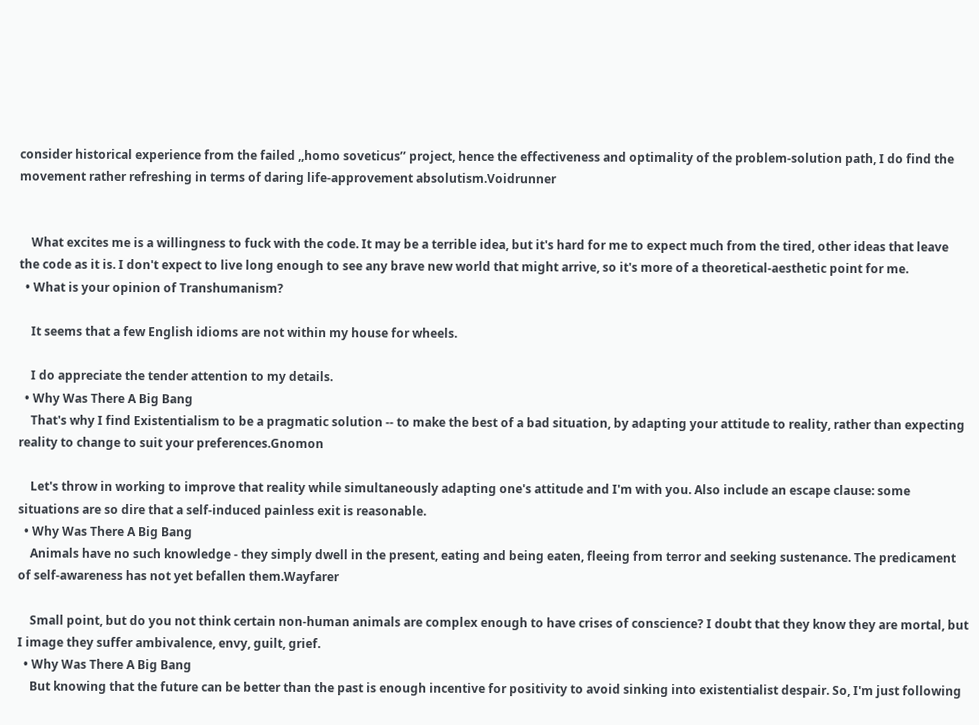consider historical experience from the failed ,,homo soveticus’’ project, hence the effectiveness and optimality of the problem-solution path, I do find the movement rather refreshing in terms of daring life-approvement absolutism.Voidrunner


    What excites me is a willingness to fuck with the code. It may be a terrible idea, but it's hard for me to expect much from the tired, other ideas that leave the code as it is. I don't expect to live long enough to see any brave new world that might arrive, so it's more of a theoretical-aesthetic point for me.
  • What is your opinion of Transhumanism?

    It seems that a few English idioms are not within my house for wheels.

    I do appreciate the tender attention to my details.
  • Why Was There A Big Bang
    That's why I find Existentialism to be a pragmatic solution -- to make the best of a bad situation, by adapting your attitude to reality, rather than expecting reality to change to suit your preferences.Gnomon

    Let's throw in working to improve that reality while simultaneously adapting one's attitude and I'm with you. Also include an escape clause: some situations are so dire that a self-induced painless exit is reasonable.
  • Why Was There A Big Bang
    Animals have no such knowledge - they simply dwell in the present, eating and being eaten, fleeing from terror and seeking sustenance. The predicament of self-awareness has not yet befallen them.Wayfarer

    Small point, but do you not think certain non-human animals are complex enough to have crises of conscience? I doubt that they know they are mortal, but I image they suffer ambivalence, envy, guilt, grief.
  • Why Was There A Big Bang
    But knowing that the future can be better than the past is enough incentive for positivity to avoid sinking into existentialist despair. So, I'm just following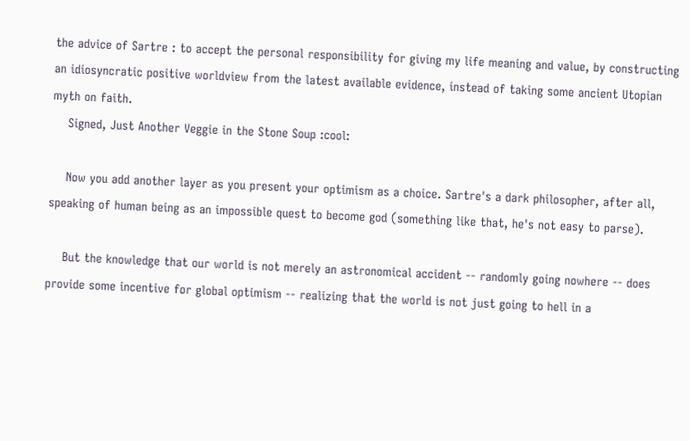the advice of Sartre : to accept the personal responsibility for giving my life meaning and value, by constructing an idiosyncratic positive worldview from the latest available evidence, instead of taking some ancient Utopian myth on faith.
    Signed, Just Another Veggie in the Stone Soup :cool:

    Now you add another layer as you present your optimism as a choice. Sartre's a dark philosopher, after all, speaking of human being as an impossible quest to become god (something like that, he's not easy to parse).

    But the knowledge that our world is not merely an astronomical accident -- randomly going nowhere -- does provide some incentive for global optimism -- realizing that the world is not just going to hell in a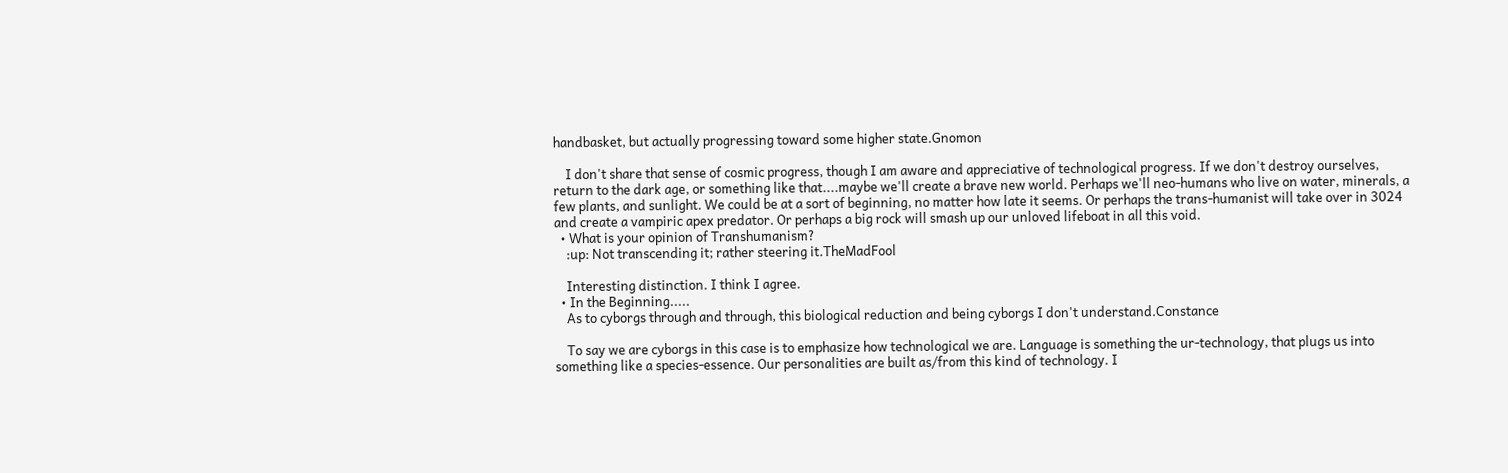handbasket, but actually progressing toward some higher state.Gnomon

    I don't share that sense of cosmic progress, though I am aware and appreciative of technological progress. If we don't destroy ourselves, return to the dark age, or something like that....maybe we'll create a brave new world. Perhaps we'll neo-humans who live on water, minerals, a few plants, and sunlight. We could be at a sort of beginning, no matter how late it seems. Or perhaps the trans-humanist will take over in 3024 and create a vampiric apex predator. Or perhaps a big rock will smash up our unloved lifeboat in all this void.
  • What is your opinion of Transhumanism?
    :up: Not transcending it; rather steering it.TheMadFool

    Interesting distinction. I think I agree.
  • In the Beginning.....
    As to cyborgs through and through, this biological reduction and being cyborgs I don't understand.Constance

    To say we are cyborgs in this case is to emphasize how technological we are. Language is something the ur-technology, that plugs us into something like a species-essence. Our personalities are built as/from this kind of technology. I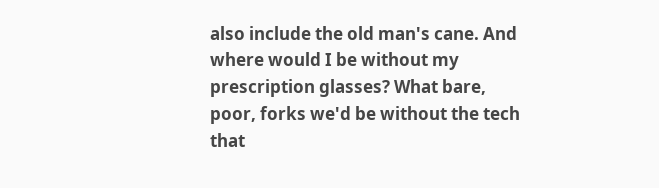also include the old man's cane. And where would I be without my prescription glasses? What bare, poor, forks we'd be without the tech that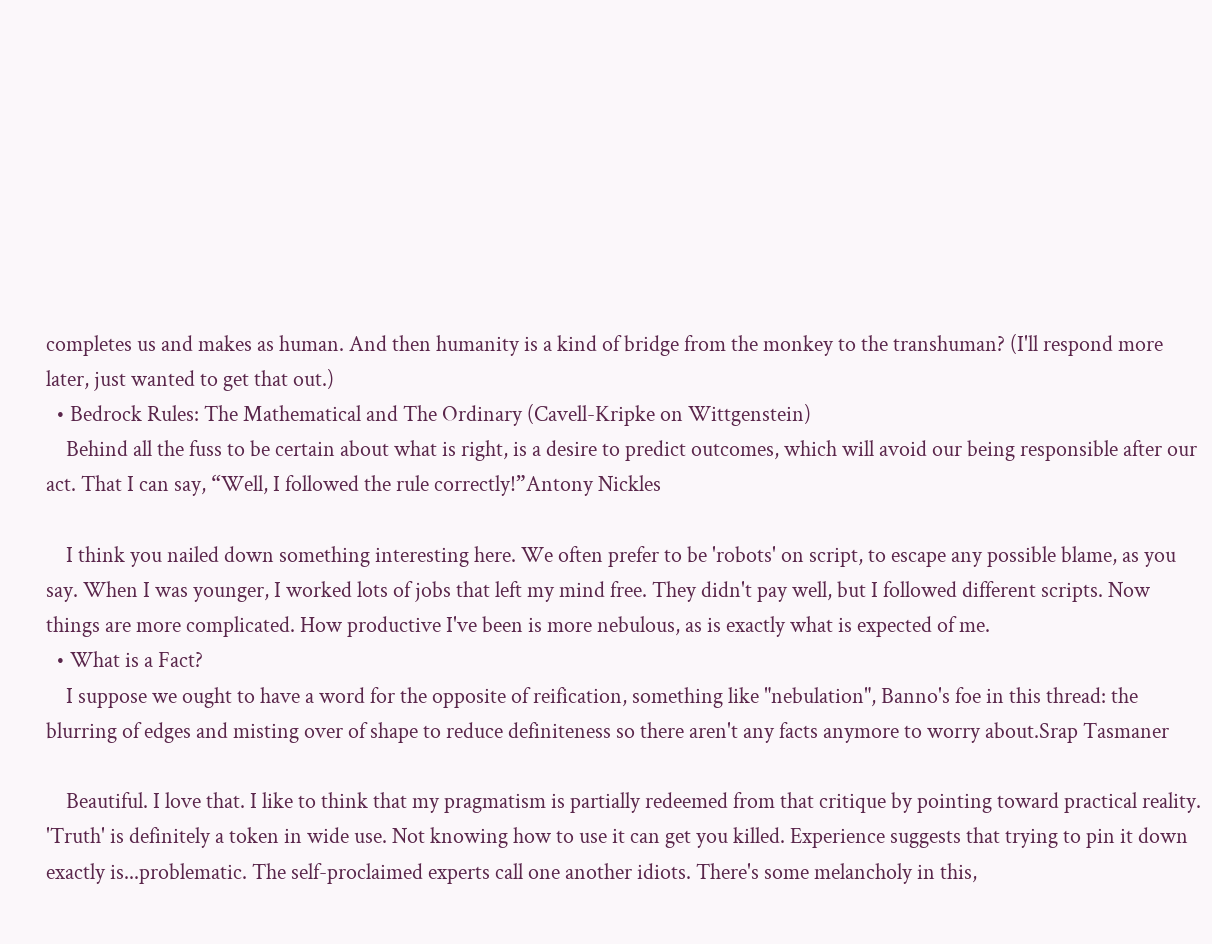completes us and makes as human. And then humanity is a kind of bridge from the monkey to the transhuman? (I'll respond more later, just wanted to get that out.)
  • Bedrock Rules: The Mathematical and The Ordinary (Cavell-Kripke on Wittgenstein)
    Behind all the fuss to be certain about what is right, is a desire to predict outcomes, which will avoid our being responsible after our act. That I can say, “Well, I followed the rule correctly!”Antony Nickles

    I think you nailed down something interesting here. We often prefer to be 'robots' on script, to escape any possible blame, as you say. When I was younger, I worked lots of jobs that left my mind free. They didn't pay well, but I followed different scripts. Now things are more complicated. How productive I've been is more nebulous, as is exactly what is expected of me.
  • What is a Fact?
    I suppose we ought to have a word for the opposite of reification, something like "nebulation", Banno's foe in this thread: the blurring of edges and misting over of shape to reduce definiteness so there aren't any facts anymore to worry about.Srap Tasmaner

    Beautiful. I love that. I like to think that my pragmatism is partially redeemed from that critique by pointing toward practical reality. 'Truth' is definitely a token in wide use. Not knowing how to use it can get you killed. Experience suggests that trying to pin it down exactly is...problematic. The self-proclaimed experts call one another idiots. There's some melancholy in this,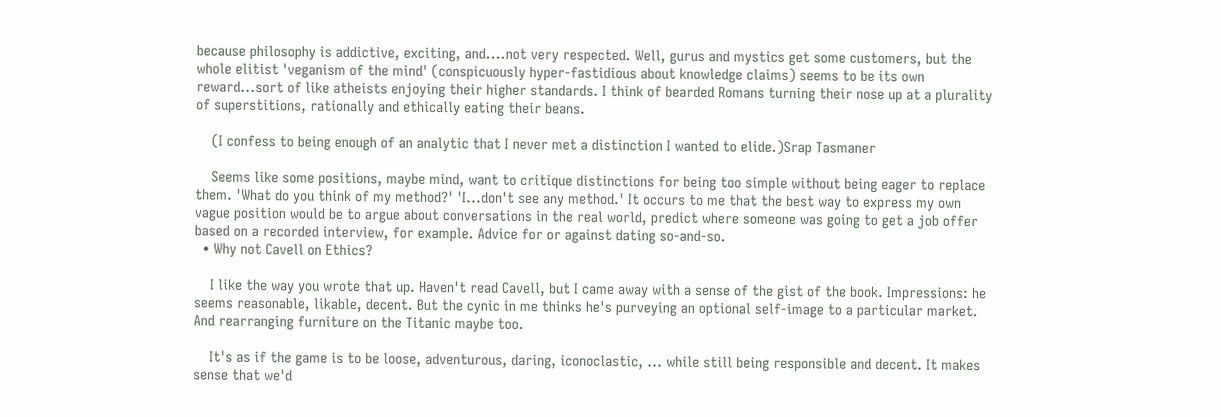because philosophy is addictive, exciting, and....not very respected. Well, gurus and mystics get some customers, but the whole elitist 'veganism of the mind' (conspicuously hyper-fastidious about knowledge claims) seems to be its own reward...sort of like atheists enjoying their higher standards. I think of bearded Romans turning their nose up at a plurality of superstitions, rationally and ethically eating their beans.

    (I confess to being enough of an analytic that I never met a distinction I wanted to elide.)Srap Tasmaner

    Seems like some positions, maybe mind, want to critique distinctions for being too simple without being eager to replace them. 'What do you think of my method?' 'I...don't see any method.' It occurs to me that the best way to express my own vague position would be to argue about conversations in the real world, predict where someone was going to get a job offer based on a recorded interview, for example. Advice for or against dating so-and-so.
  • Why not Cavell on Ethics?

    I like the way you wrote that up. Haven't read Cavell, but I came away with a sense of the gist of the book. Impressions: he seems reasonable, likable, decent. But the cynic in me thinks he's purveying an optional self-image to a particular market. And rearranging furniture on the Titanic maybe too.

    It's as if the game is to be loose, adventurous, daring, iconoclastic, ... while still being responsible and decent. It makes sense that we'd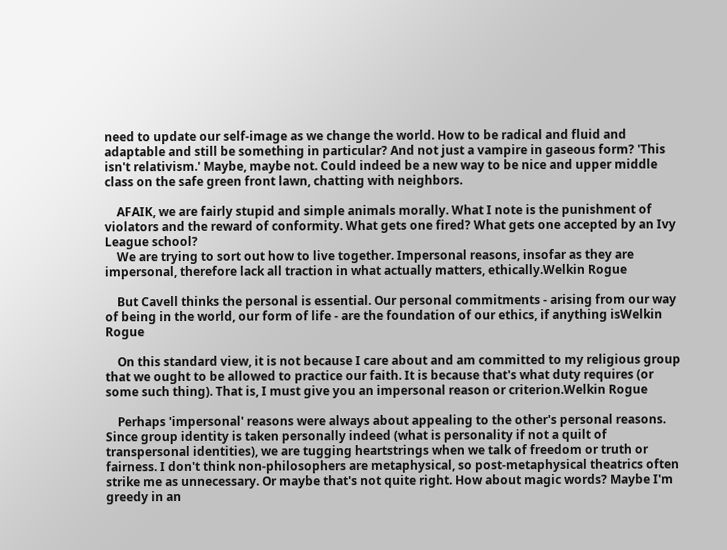need to update our self-image as we change the world. How to be radical and fluid and adaptable and still be something in particular? And not just a vampire in gaseous form? 'This isn't relativism.' Maybe, maybe not. Could indeed be a new way to be nice and upper middle class on the safe green front lawn, chatting with neighbors.

    AFAIK, we are fairly stupid and simple animals morally. What I note is the punishment of violators and the reward of conformity. What gets one fired? What gets one accepted by an Ivy League school?
    We are trying to sort out how to live together. Impersonal reasons, insofar as they are impersonal, therefore lack all traction in what actually matters, ethically.Welkin Rogue

    But Cavell thinks the personal is essential. Our personal commitments - arising from our way of being in the world, our form of life - are the foundation of our ethics, if anything isWelkin Rogue

    On this standard view, it is not because I care about and am committed to my religious group that we ought to be allowed to practice our faith. It is because that's what duty requires (or some such thing). That is, I must give you an impersonal reason or criterion.Welkin Rogue

    Perhaps 'impersonal' reasons were always about appealing to the other's personal reasons. Since group identity is taken personally indeed (what is personality if not a quilt of transpersonal identities), we are tugging heartstrings when we talk of freedom or truth or fairness. I don't think non-philosophers are metaphysical, so post-metaphysical theatrics often strike me as unnecessary. Or maybe that's not quite right. How about magic words? Maybe I'm greedy in an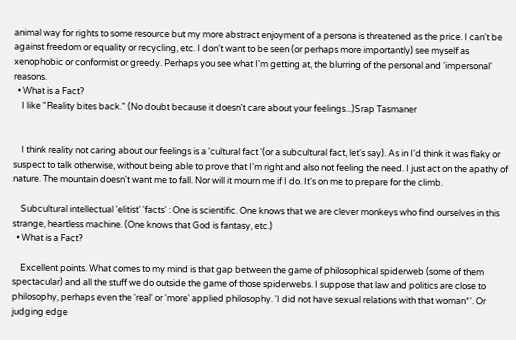animal way for rights to some resource but my more abstract enjoyment of a persona is threatened as the price. I can't be against freedom or equality or recycling, etc. I don't want to be seen (or perhaps more importantly) see myself as xenophobic or conformist or greedy. Perhaps you see what I'm getting at, the blurring of the personal and 'impersonal' reasons.
  • What is a Fact?
    I like "Reality bites back." (No doubt because it doesn't care about your feelings...)Srap Tasmaner


    I think reality not caring about our feelings is a 'cultural fact '(or a subcultural fact, let's say). As in I'd think it was flaky or suspect to talk otherwise, without being able to prove that I'm right and also not feeling the need. I just act on the apathy of nature. The mountain doesn't want me to fall. Nor will it mourn me if I do. It's on me to prepare for the climb.

    Subcultural intellectual 'elitist' 'facts' : One is scientific. One knows that we are clever monkeys who find ourselves in this strange, heartless machine. (One knows that God is fantasy, etc.)
  • What is a Fact?

    Excellent points. What comes to my mind is that gap between the game of philosophical spiderweb (some of them spectacular) and all the stuff we do outside the game of those spiderwebs. I suppose that law and politics are close to philosophy, perhaps even the 'real' or 'more' applied philosophy. 'I did not have sexual relations with that woman*'. Or judging edge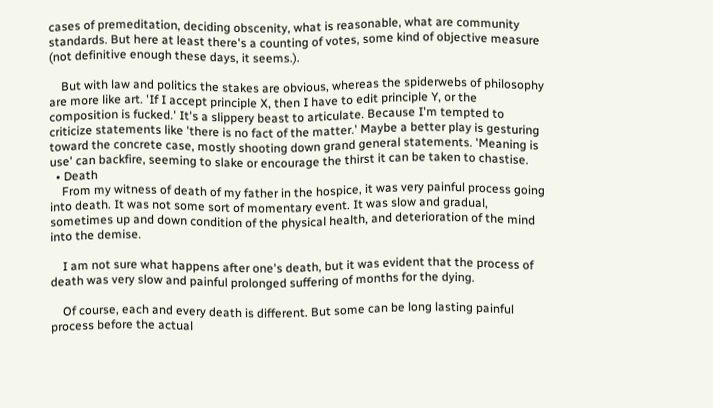cases of premeditation, deciding obscenity, what is reasonable, what are community standards. But here at least there's a counting of votes, some kind of objective measure (not definitive enough these days, it seems.).

    But with law and politics the stakes are obvious, whereas the spiderwebs of philosophy are more like art. 'If I accept principle X, then I have to edit principle Y, or the composition is fucked.' It's a slippery beast to articulate. Because I'm tempted to criticize statements like 'there is no fact of the matter.' Maybe a better play is gesturing toward the concrete case, mostly shooting down grand general statements. 'Meaning is use' can backfire, seeming to slake or encourage the thirst it can be taken to chastise.
  • Death
    From my witness of death of my father in the hospice, it was very painful process going into death. It was not some sort of momentary event. It was slow and gradual, sometimes up and down condition of the physical health, and deterioration of the mind into the demise.

    I am not sure what happens after one's death, but it was evident that the process of death was very slow and painful prolonged suffering of months for the dying.

    Of course, each and every death is different. But some can be long lasting painful process before the actual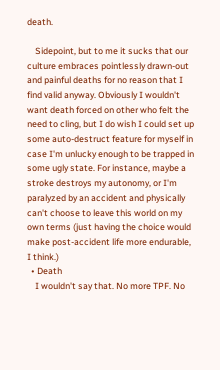death.

    Sidepoint, but to me it sucks that our culture embraces pointlessly drawn-out and painful deaths for no reason that I find valid anyway. Obviously I wouldn't want death forced on other who felt the need to cling, but I do wish I could set up some auto-destruct feature for myself in case I'm unlucky enough to be trapped in some ugly state. For instance, maybe a stroke destroys my autonomy, or I'm paralyzed by an accident and physically can't choose to leave this world on my own terms (just having the choice would make post-accident life more endurable, I think.)
  • Death
    I wouldn't say that. No more TPF. No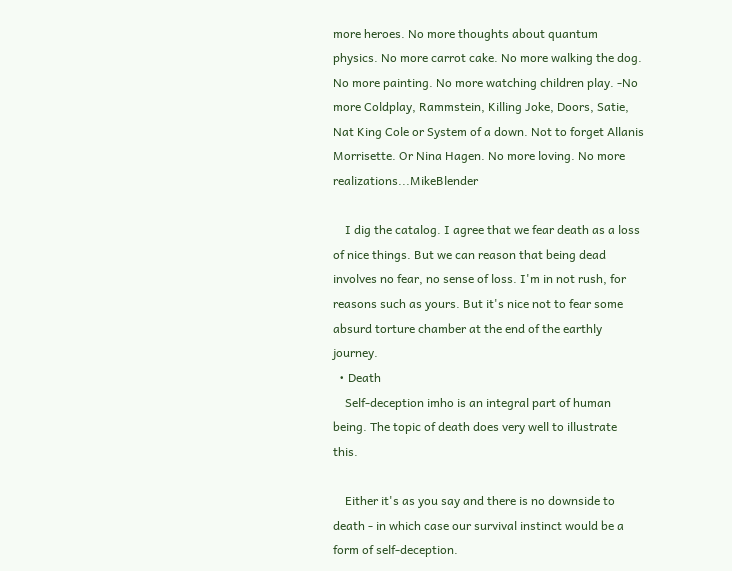more heroes. No more thoughts about quantum physics. No more carrot cake. No more walking the dog. No more painting. No more watching children play. -No more Coldplay, Rammstein, Killing Joke, Doors, Satie, Nat King Cole or System of a down. Not to forget Allanis Morrisette. Or Nina Hagen. No more loving. No more realizations...MikeBlender

    I dig the catalog. I agree that we fear death as a loss of nice things. But we can reason that being dead involves no fear, no sense of loss. I'm in not rush, for reasons such as yours. But it's nice not to fear some absurd torture chamber at the end of the earthly journey.
  • Death
    Self-deception imho is an integral part of human being. The topic of death does very well to illustrate this.

    Either it's as you say and there is no downside to death - in which case our survival instinct would be a form of self-deception.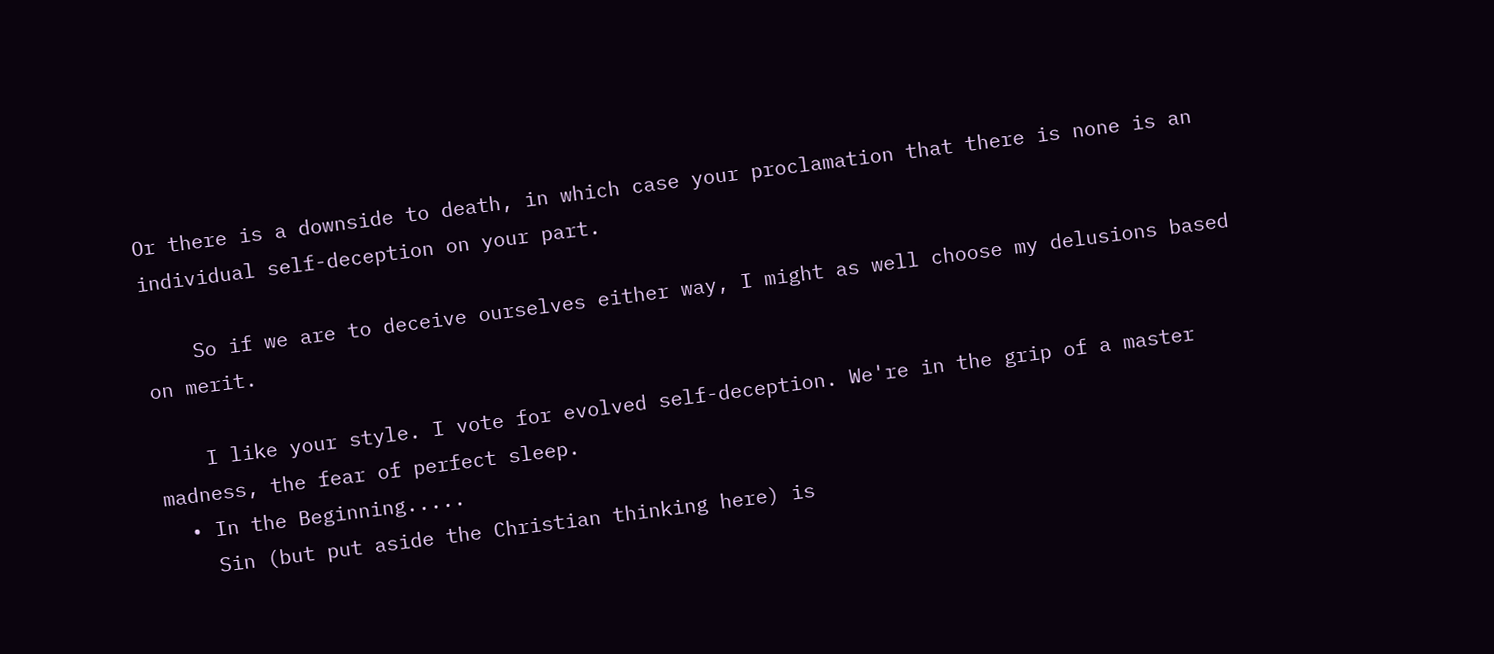Or there is a downside to death, in which case your proclamation that there is none is an individual self-deception on your part.

    So if we are to deceive ourselves either way, I might as well choose my delusions based on merit.

    I like your style. I vote for evolved self-deception. We're in the grip of a master madness, the fear of perfect sleep.
  • In the Beginning.....
    Sin (but put aside the Christian thinking here) is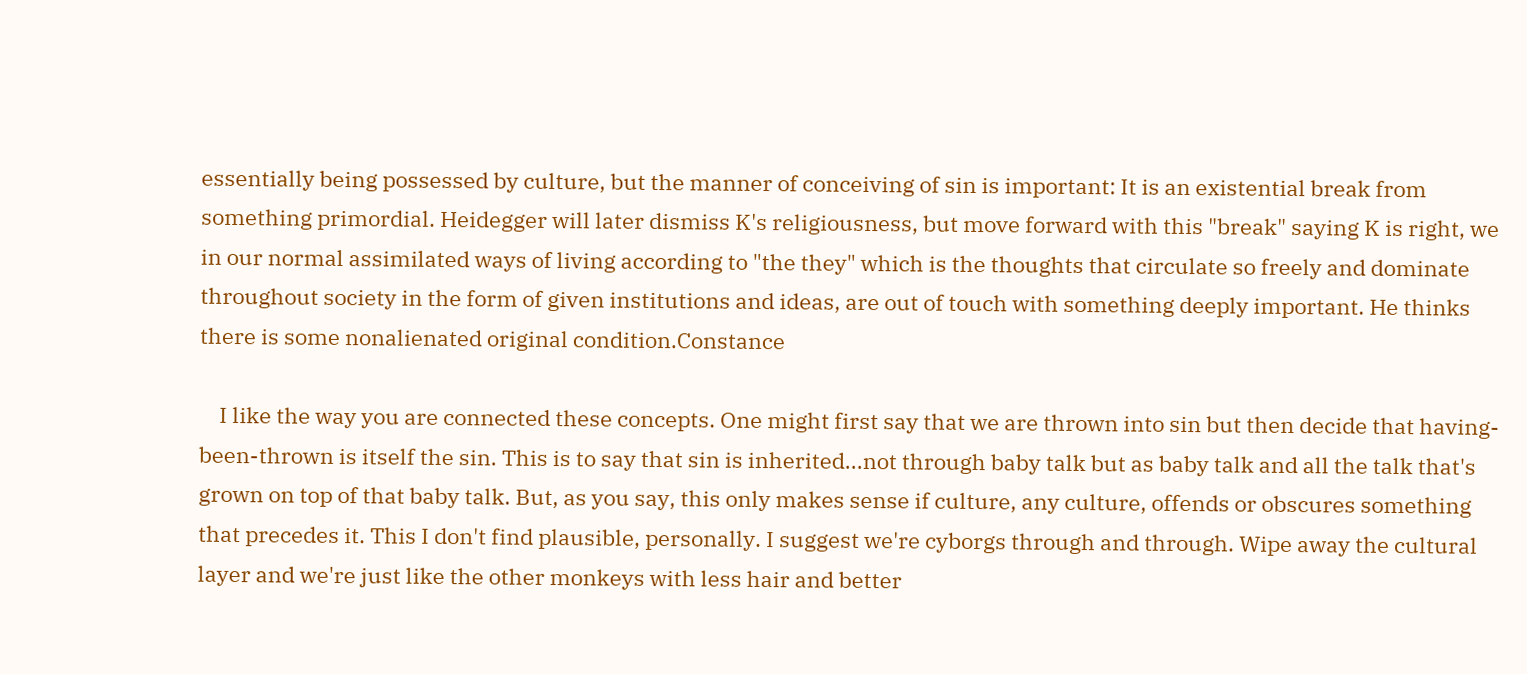essentially being possessed by culture, but the manner of conceiving of sin is important: It is an existential break from something primordial. Heidegger will later dismiss K's religiousness, but move forward with this "break" saying K is right, we in our normal assimilated ways of living according to "the they" which is the thoughts that circulate so freely and dominate throughout society in the form of given institutions and ideas, are out of touch with something deeply important. He thinks there is some nonalienated original condition.Constance

    I like the way you are connected these concepts. One might first say that we are thrown into sin but then decide that having-been-thrown is itself the sin. This is to say that sin is inherited...not through baby talk but as baby talk and all the talk that's grown on top of that baby talk. But, as you say, this only makes sense if culture, any culture, offends or obscures something that precedes it. This I don't find plausible, personally. I suggest we're cyborgs through and through. Wipe away the cultural layer and we're just like the other monkeys with less hair and better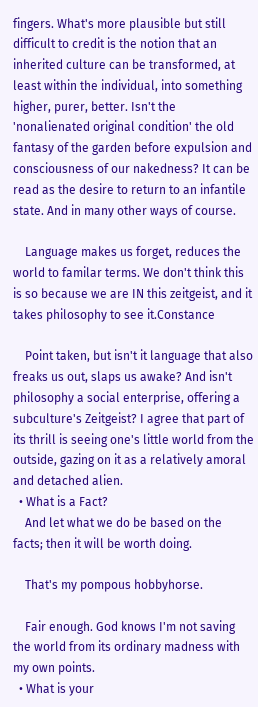fingers. What's more plausible but still difficult to credit is the notion that an inherited culture can be transformed, at least within the individual, into something higher, purer, better. Isn't the 'nonalienated original condition' the old fantasy of the garden before expulsion and consciousness of our nakedness? It can be read as the desire to return to an infantile state. And in many other ways of course.

    Language makes us forget, reduces the world to familar terms. We don't think this is so because we are IN this zeitgeist, and it takes philosophy to see it.Constance

    Point taken, but isn't it language that also freaks us out, slaps us awake? And isn't philosophy a social enterprise, offering a subculture's Zeitgeist? I agree that part of its thrill is seeing one's little world from the outside, gazing on it as a relatively amoral and detached alien.
  • What is a Fact?
    And let what we do be based on the facts; then it will be worth doing.

    That's my pompous hobbyhorse.

    Fair enough. God knows I'm not saving the world from its ordinary madness with my own points.
  • What is your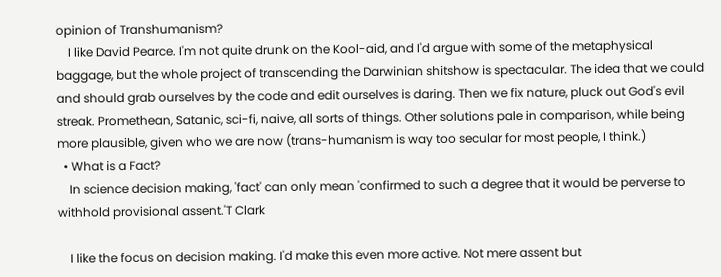opinion of Transhumanism?
    I like David Pearce. I'm not quite drunk on the Kool-aid, and I'd argue with some of the metaphysical baggage, but the whole project of transcending the Darwinian shitshow is spectacular. The idea that we could and should grab ourselves by the code and edit ourselves is daring. Then we fix nature, pluck out God's evil streak. Promethean, Satanic, sci-fi, naive, all sorts of things. Other solutions pale in comparison, while being more plausible, given who we are now (trans-humanism is way too secular for most people, I think.)
  • What is a Fact?
    In science decision making, 'fact' can only mean 'confirmed to such a degree that it would be perverse to withhold provisional assent.'T Clark

    I like the focus on decision making. I'd make this even more active. Not mere assent but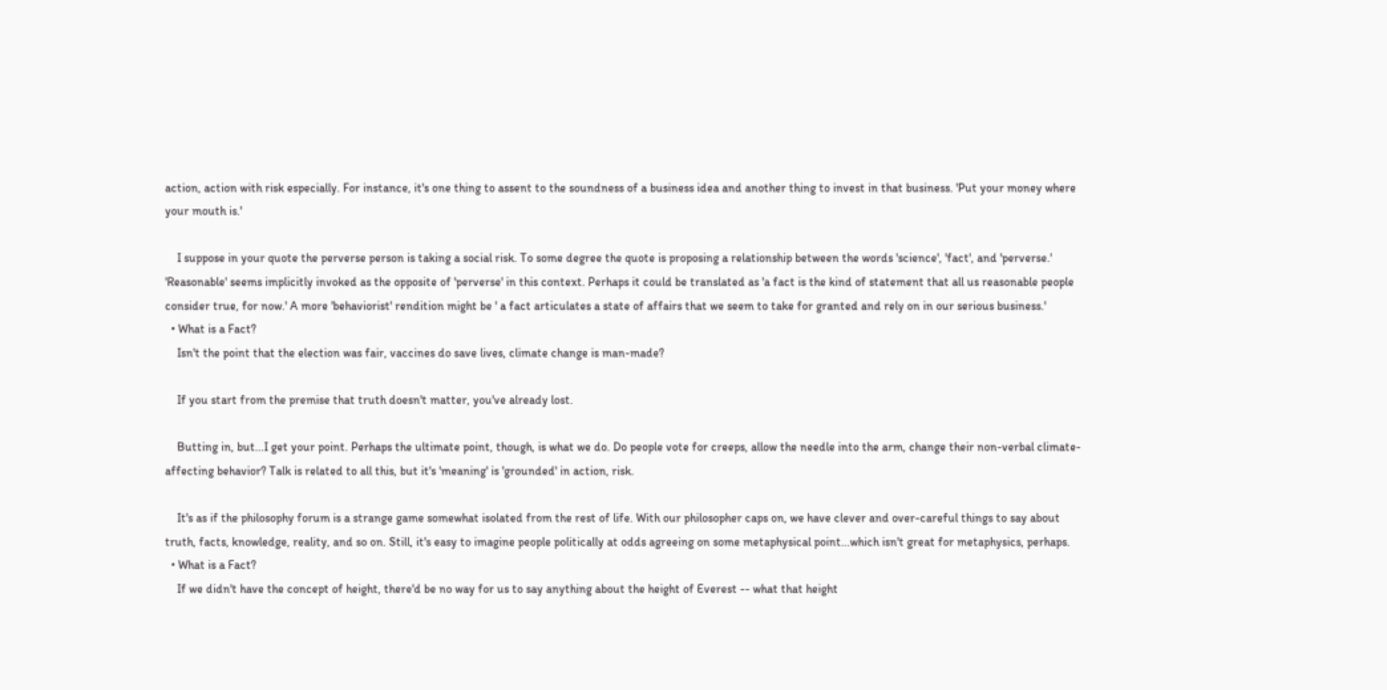action, action with risk especially. For instance, it's one thing to assent to the soundness of a business idea and another thing to invest in that business. 'Put your money where your mouth is.'

    I suppose in your quote the perverse person is taking a social risk. To some degree the quote is proposing a relationship between the words 'science', 'fact', and 'perverse.' 'Reasonable' seems implicitly invoked as the opposite of 'perverse' in this context. Perhaps it could be translated as 'a fact is the kind of statement that all us reasonable people consider true, for now.' A more 'behaviorist' rendition might be ' a fact articulates a state of affairs that we seem to take for granted and rely on in our serious business.'
  • What is a Fact?
    Isn't the point that the election was fair, vaccines do save lives, climate change is man-made?

    If you start from the premise that truth doesn't matter, you've already lost.

    Butting in, but...I get your point. Perhaps the ultimate point, though, is what we do. Do people vote for creeps, allow the needle into the arm, change their non-verbal climate-affecting behavior? Talk is related to all this, but it's 'meaning' is 'grounded' in action, risk.

    It's as if the philosophy forum is a strange game somewhat isolated from the rest of life. With our philosopher caps on, we have clever and over-careful things to say about truth, facts, knowledge, reality, and so on. Still, it's easy to imagine people politically at odds agreeing on some metaphysical point...which isn't great for metaphysics, perhaps.
  • What is a Fact?
    If we didn't have the concept of height, there'd be no way for us to say anything about the height of Everest -- what that height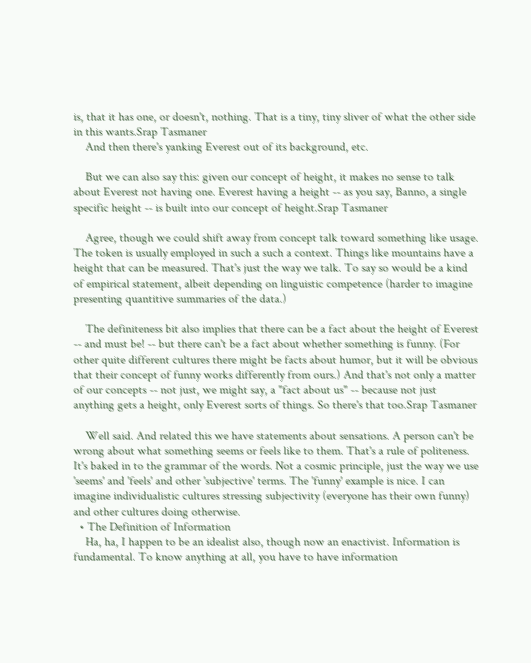is, that it has one, or doesn't, nothing. That is a tiny, tiny sliver of what the other side in this wants.Srap Tasmaner
    And then there's yanking Everest out of its background, etc.

    But we can also say this: given our concept of height, it makes no sense to talk about Everest not having one. Everest having a height -- as you say, Banno, a single specific height -- is built into our concept of height.Srap Tasmaner

    Agree, though we could shift away from concept talk toward something like usage. The token is usually employed in such a such a context. Things like mountains have a height that can be measured. That's just the way we talk. To say so would be a kind of empirical statement, albeit depending on linguistic competence (harder to imagine presenting quantitive summaries of the data.)

    The definiteness bit also implies that there can be a fact about the height of Everest -- and must be! -- but there can't be a fact about whether something is funny. (For other quite different cultures there might be facts about humor, but it will be obvious that their concept of funny works differently from ours.) And that's not only a matter of our concepts -- not just, we might say, a "fact about us" -- because not just anything gets a height, only Everest sorts of things. So there's that too.Srap Tasmaner

    Well said. And related this we have statements about sensations. A person can't be wrong about what something seems or feels like to them. That's a rule of politeness. It's baked in to the grammar of the words. Not a cosmic principle, just the way we use 'seems' and 'feels' and other 'subjective' terms. The 'funny' example is nice. I can imagine individualistic cultures stressing subjectivity (everyone has their own funny) and other cultures doing otherwise.
  • The Definition of Information
    Ha, ha, I happen to be an idealist also, though now an enactivist. Information is fundamental. To know anything at all, you have to have information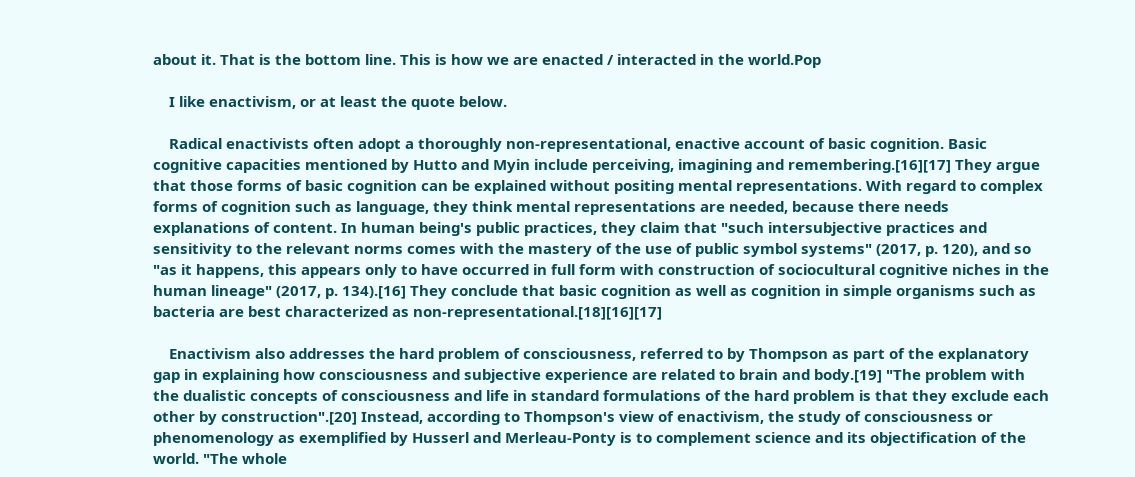about it. That is the bottom line. This is how we are enacted / interacted in the world.Pop

    I like enactivism, or at least the quote below.

    Radical enactivists often adopt a thoroughly non-representational, enactive account of basic cognition. Basic cognitive capacities mentioned by Hutto and Myin include perceiving, imagining and remembering.[16][17] They argue that those forms of basic cognition can be explained without positing mental representations. With regard to complex forms of cognition such as language, they think mental representations are needed, because there needs explanations of content. In human being's public practices, they claim that "such intersubjective practices and sensitivity to the relevant norms comes with the mastery of the use of public symbol systems" (2017, p. 120), and so "as it happens, this appears only to have occurred in full form with construction of sociocultural cognitive niches in the human lineage" (2017, p. 134).[16] They conclude that basic cognition as well as cognition in simple organisms such as bacteria are best characterized as non-representational.[18][16][17]

    Enactivism also addresses the hard problem of consciousness, referred to by Thompson as part of the explanatory gap in explaining how consciousness and subjective experience are related to brain and body.[19] "The problem with the dualistic concepts of consciousness and life in standard formulations of the hard problem is that they exclude each other by construction".[20] Instead, according to Thompson's view of enactivism, the study of consciousness or phenomenology as exemplified by Husserl and Merleau-Ponty is to complement science and its objectification of the world. "The whole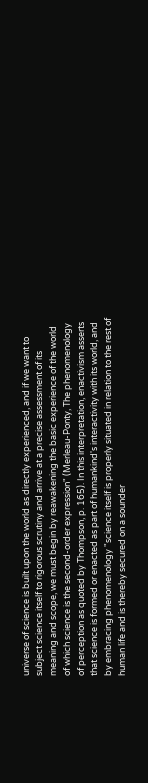universe of science is built upon the world as directly experienced, and if we want to subject science itself to rigorous scrutiny and arrive at a precise assessment of its meaning and scope, we must begin by reawakening the basic experience of the world of which science is the second-order expression" (Merleau-Ponty, The phenomenology of perception as quoted by Thompson, p. 165). In this interpretation, enactivism asserts that science is formed or enacted as part of humankind's interactivity with its world, and by embracing phenomenology "science itself is properly situated in relation to the rest of human life and is thereby secured on a sounder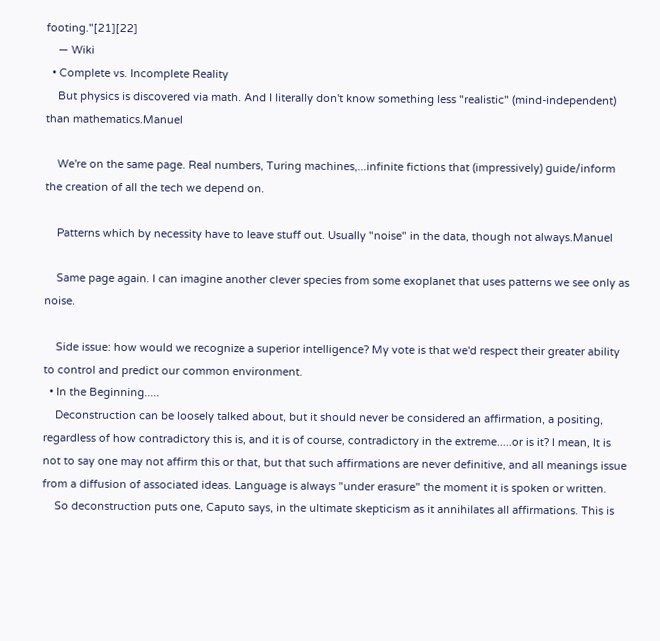footing."[21][22]
    — Wiki
  • Complete vs. Incomplete Reality
    But physics is discovered via math. And I literally don't know something less "realistic" (mind-independent) than mathematics.Manuel

    We're on the same page. Real numbers, Turing machines,...infinite fictions that (impressively) guide/inform the creation of all the tech we depend on.

    Patterns which by necessity have to leave stuff out. Usually "noise" in the data, though not always.Manuel

    Same page again. I can imagine another clever species from some exoplanet that uses patterns we see only as noise.

    Side issue: how would we recognize a superior intelligence? My vote is that we'd respect their greater ability to control and predict our common environment.
  • In the Beginning.....
    Deconstruction can be loosely talked about, but it should never be considered an affirmation, a positing, regardless of how contradictory this is, and it is of course, contradictory in the extreme.....or is it? I mean, It is not to say one may not affirm this or that, but that such affirmations are never definitive, and all meanings issue from a diffusion of associated ideas. Language is always "under erasure" the moment it is spoken or written.
    So deconstruction puts one, Caputo says, in the ultimate skepticism as it annihilates all affirmations. This is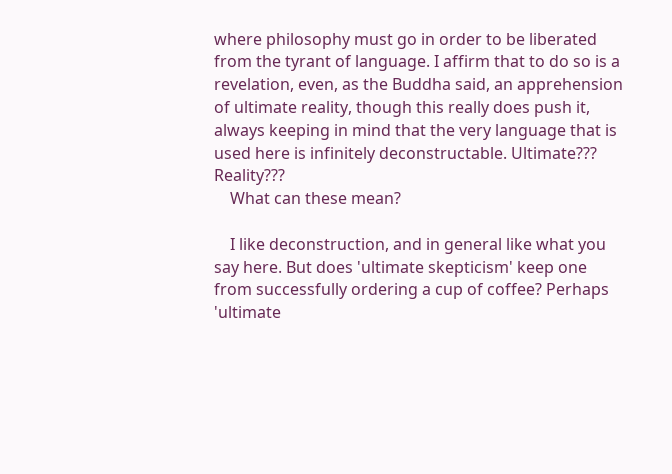where philosophy must go in order to be liberated from the tyrant of language. I affirm that to do so is a revelation, even, as the Buddha said, an apprehension of ultimate reality, though this really does push it, always keeping in mind that the very language that is used here is infinitely deconstructable. Ultimate??? Reality???
    What can these mean?

    I like deconstruction, and in general like what you say here. But does 'ultimate skepticism' keep one from successfully ordering a cup of coffee? Perhaps 'ultimate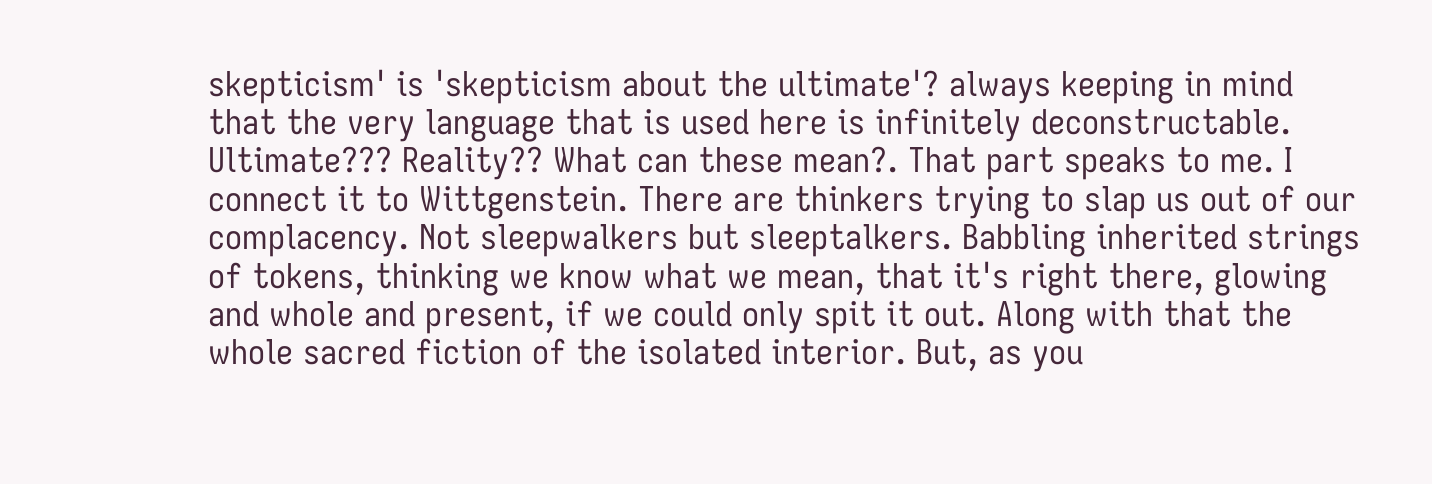skepticism' is 'skepticism about the ultimate'? always keeping in mind that the very language that is used here is infinitely deconstructable. Ultimate??? Reality?? What can these mean?. That part speaks to me. I connect it to Wittgenstein. There are thinkers trying to slap us out of our complacency. Not sleepwalkers but sleeptalkers. Babbling inherited strings of tokens, thinking we know what we mean, that it's right there, glowing and whole and present, if we could only spit it out. Along with that the whole sacred fiction of the isolated interior. But, as you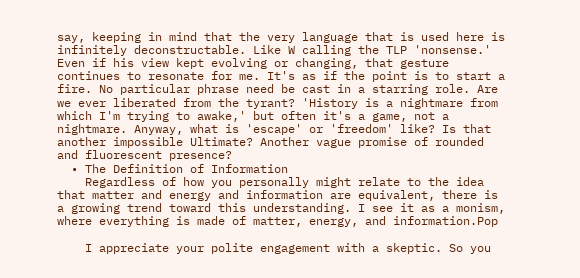say, keeping in mind that the very language that is used here is infinitely deconstructable. Like W calling the TLP 'nonsense.' Even if his view kept evolving or changing, that gesture continues to resonate for me. It's as if the point is to start a fire. No particular phrase need be cast in a starring role. Are we ever liberated from the tyrant? 'History is a nightmare from which I'm trying to awake,' but often it's a game, not a nightmare. Anyway, what is 'escape' or 'freedom' like? Is that another impossible Ultimate? Another vague promise of rounded and fluorescent presence?
  • The Definition of Information
    Regardless of how you personally might relate to the idea that matter and energy and information are equivalent, there is a growing trend toward this understanding. I see it as a monism, where everything is made of matter, energy, and information.Pop

    I appreciate your polite engagement with a skeptic. So you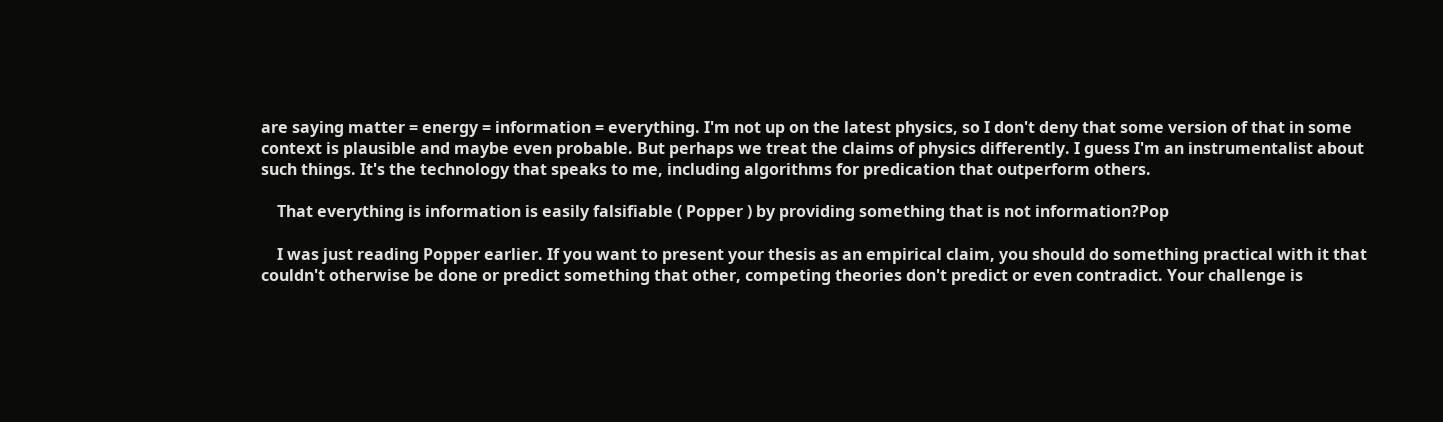are saying matter = energy = information = everything. I'm not up on the latest physics, so I don't deny that some version of that in some context is plausible and maybe even probable. But perhaps we treat the claims of physics differently. I guess I'm an instrumentalist about such things. It's the technology that speaks to me, including algorithms for predication that outperform others.

    That everything is information is easily falsifiable ( Popper ) by providing something that is not information?Pop

    I was just reading Popper earlier. If you want to present your thesis as an empirical claim, you should do something practical with it that couldn't otherwise be done or predict something that other, competing theories don't predict or even contradict. Your challenge is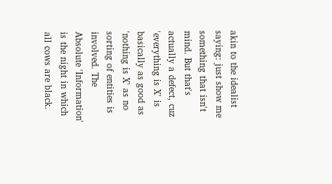akin to the idealist saying: just show me something that isn't mind. But that's actually a defect, cuz 'everything is X' is basically as good as 'nothing is X' as no sorting of entities is involved. The Absolute 'Information' is the night in which all cows are black.